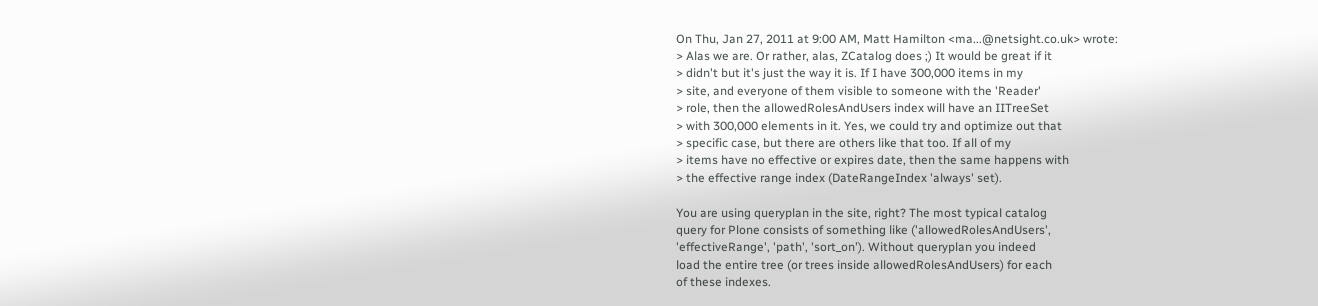On Thu, Jan 27, 2011 at 9:00 AM, Matt Hamilton <ma...@netsight.co.uk> wrote:
> Alas we are. Or rather, alas, ZCatalog does ;) It would be great if it
> didn't but it's just the way it is. If I have 300,000 items in my
> site, and everyone of them visible to someone with the 'Reader'
> role, then the allowedRolesAndUsers index will have an IITreeSet
> with 300,000 elements in it. Yes, we could try and optimize out that
> specific case, but there are others like that too. If all of my
> items have no effective or expires date, then the same happens with
> the effective range index (DateRangeIndex 'always' set).

You are using queryplan in the site, right? The most typical catalog
query for Plone consists of something like ('allowedRolesAndUsers',
'effectiveRange', 'path', 'sort_on'). Without queryplan you indeed
load the entire tree (or trees inside allowedRolesAndUsers) for each
of these indexes.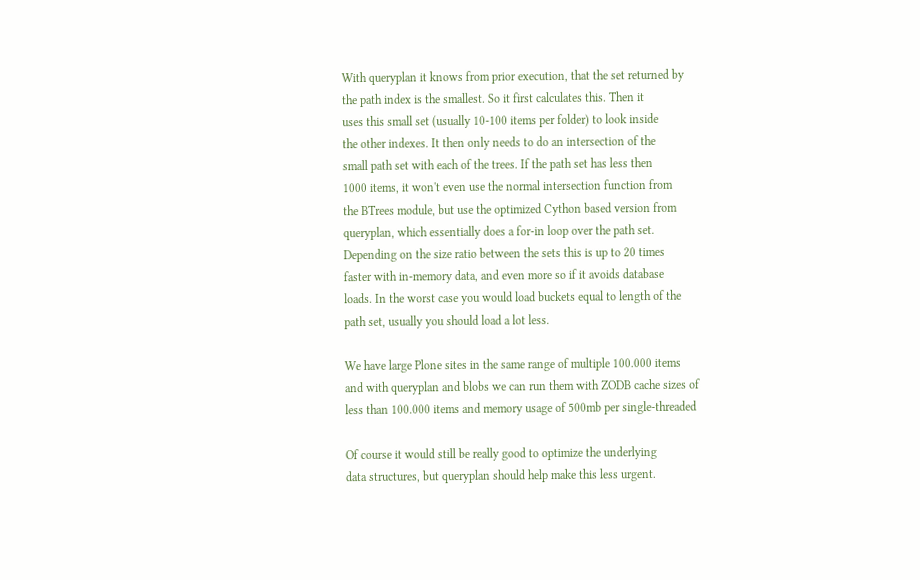With queryplan it knows from prior execution, that the set returned by
the path index is the smallest. So it first calculates this. Then it
uses this small set (usually 10-100 items per folder) to look inside
the other indexes. It then only needs to do an intersection of the
small path set with each of the trees. If the path set has less then
1000 items, it won't even use the normal intersection function from
the BTrees module, but use the optimized Cython based version from
queryplan, which essentially does a for-in loop over the path set.
Depending on the size ratio between the sets this is up to 20 times
faster with in-memory data, and even more so if it avoids database
loads. In the worst case you would load buckets equal to length of the
path set, usually you should load a lot less.

We have large Plone sites in the same range of multiple 100.000 items
and with queryplan and blobs we can run them with ZODB cache sizes of
less than 100.000 items and memory usage of 500mb per single-threaded

Of course it would still be really good to optimize the underlying
data structures, but queryplan should help make this less urgent.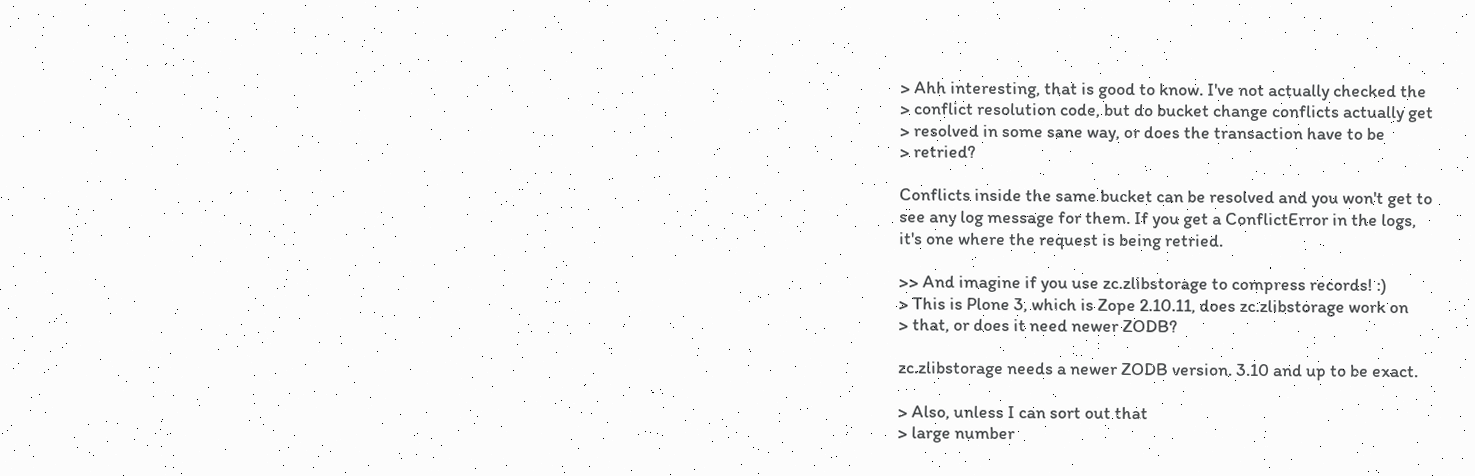> Ahh interesting, that is good to know. I've not actually checked the
> conflict resolution code, but do bucket change conflicts actually get
> resolved in some sane way, or does the transaction have to be
> retried?

Conflicts inside the same bucket can be resolved and you won't get to
see any log message for them. If you get a ConflictError in the logs,
it's one where the request is being retried.

>> And imagine if you use zc.zlibstorage to compress records! :)
> This is Plone 3, which is Zope 2.10.11, does zc.zlibstorage work on
> that, or does it need newer ZODB?

zc.zlibstorage needs a newer ZODB version. 3.10 and up to be exact.

> Also, unless I can sort out that
> large number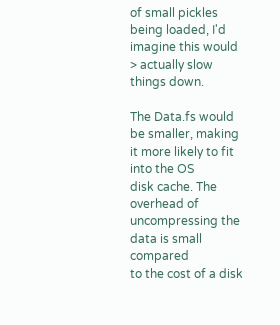of small pickles being loaded, I'd imagine this would
> actually slow things down.

The Data.fs would be smaller, making it more likely to fit into the OS
disk cache. The overhead of uncompressing the data is small compared
to the cost of a disk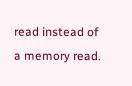read instead of a memory read.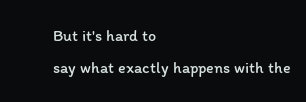But it's hard to
say what exactly happens with the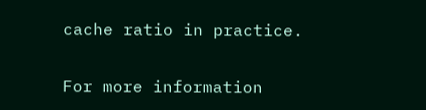cache ratio in practice.

For more information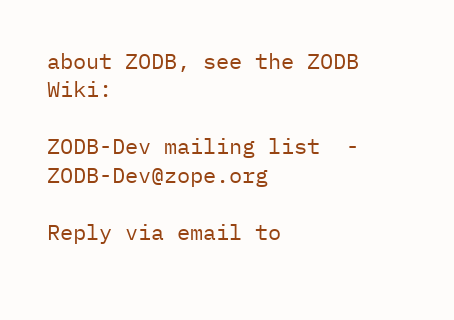about ZODB, see the ZODB Wiki:

ZODB-Dev mailing list  -  ZODB-Dev@zope.org

Reply via email to